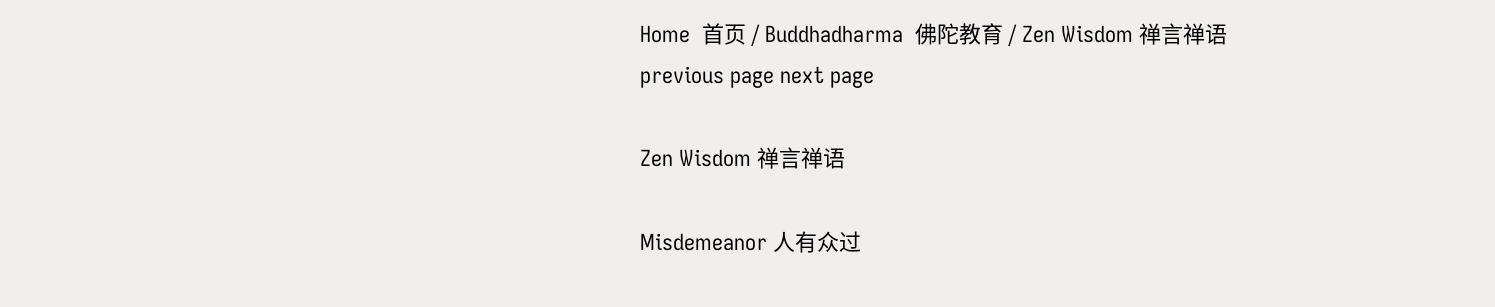Home  首页 / Buddhadharma  佛陀教育 / Zen Wisdom 禅言禅语
previous page next page

Zen Wisdom 禅言禅语

Misdemeanor 人有众过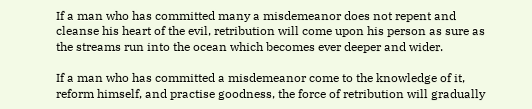If a man who has committed many a misdemeanor does not repent and cleanse his heart of the evil, retribution will come upon his person as sure as the streams run into the ocean which becomes ever deeper and wider.

If a man who has committed a misdemeanor come to the knowledge of it, reform himself, and practise goodness, the force of retribution will gradually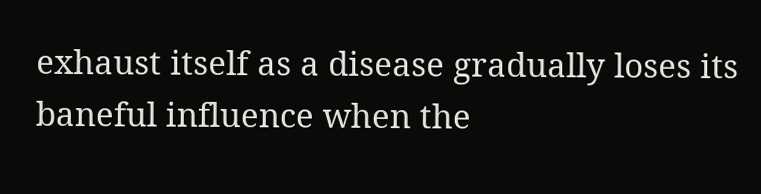exhaust itself as a disease gradually loses its baneful influence when the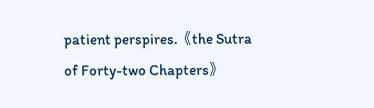patient perspires.  《the Sutra of Forty-two Chapters》